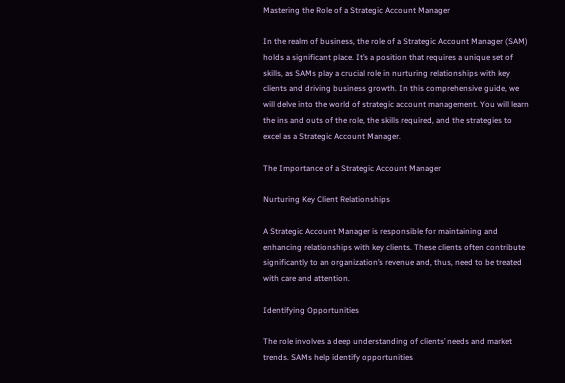Mastering the Role of a Strategic Account Manager

In the realm of business, the role of a Strategic Account Manager (SAM) holds a significant place. It’s a position that requires a unique set of skills, as SAMs play a crucial role in nurturing relationships with key clients and driving business growth. In this comprehensive guide, we will delve into the world of strategic account management. You will learn the ins and outs of the role, the skills required, and the strategies to excel as a Strategic Account Manager.

The Importance of a Strategic Account Manager

Nurturing Key Client Relationships

A Strategic Account Manager is responsible for maintaining and enhancing relationships with key clients. These clients often contribute significantly to an organization’s revenue and, thus, need to be treated with care and attention.

Identifying Opportunities

The role involves a deep understanding of clients’ needs and market trends. SAMs help identify opportunities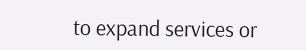to expand services or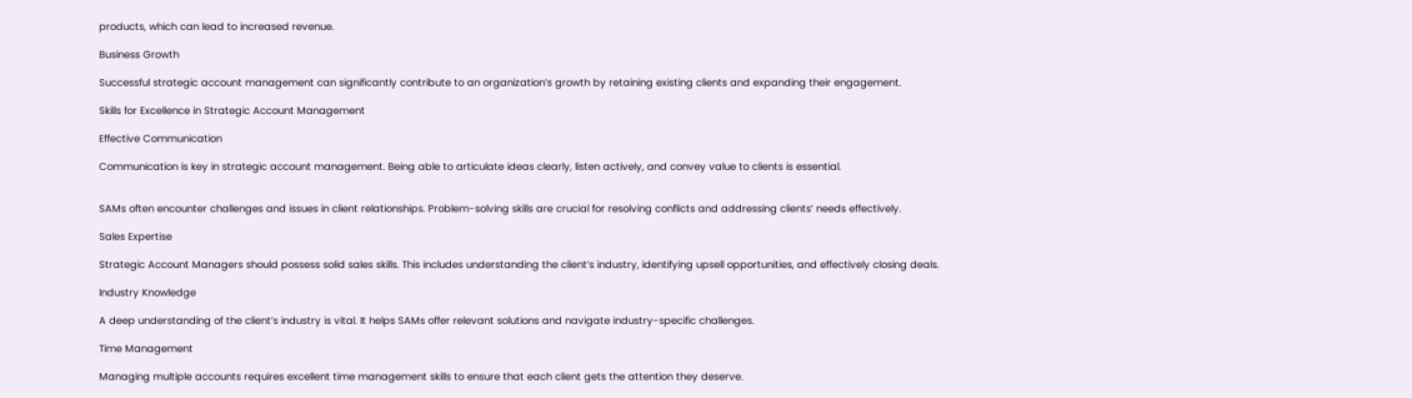products, which can lead to increased revenue.

Business Growth

Successful strategic account management can significantly contribute to an organization’s growth by retaining existing clients and expanding their engagement.

Skills for Excellence in Strategic Account Management

Effective Communication

Communication is key in strategic account management. Being able to articulate ideas clearly, listen actively, and convey value to clients is essential.


SAMs often encounter challenges and issues in client relationships. Problem-solving skills are crucial for resolving conflicts and addressing clients’ needs effectively.

Sales Expertise

Strategic Account Managers should possess solid sales skills. This includes understanding the client’s industry, identifying upsell opportunities, and effectively closing deals.

Industry Knowledge

A deep understanding of the client’s industry is vital. It helps SAMs offer relevant solutions and navigate industry-specific challenges.

Time Management

Managing multiple accounts requires excellent time management skills to ensure that each client gets the attention they deserve.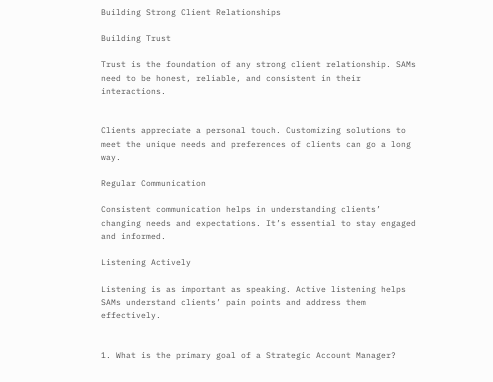Building Strong Client Relationships

Building Trust

Trust is the foundation of any strong client relationship. SAMs need to be honest, reliable, and consistent in their interactions.


Clients appreciate a personal touch. Customizing solutions to meet the unique needs and preferences of clients can go a long way.

Regular Communication

Consistent communication helps in understanding clients’ changing needs and expectations. It’s essential to stay engaged and informed.

Listening Actively

Listening is as important as speaking. Active listening helps SAMs understand clients’ pain points and address them effectively.


1. What is the primary goal of a Strategic Account Manager?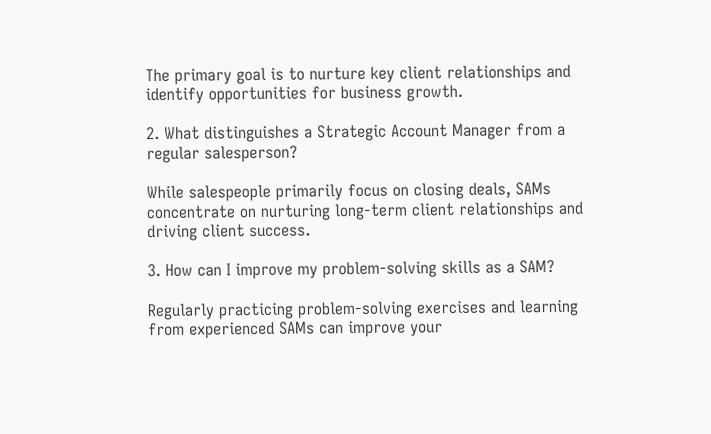The primary goal is to nurture key client relationships and identify opportunities for business growth.

2. What distinguishes a Strategic Account Manager from a regular salesperson?

While salespeople primarily focus on closing deals, SAMs concentrate on nurturing long-term client relationships and driving client success.

3. How can I improve my problem-solving skills as a SAM?

Regularly practicing problem-solving exercises and learning from experienced SAMs can improve your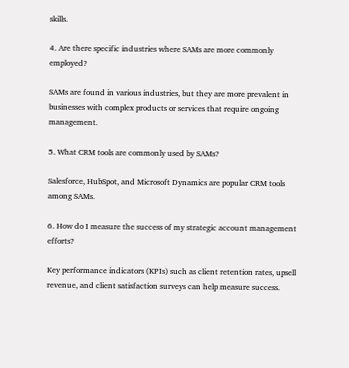skills.

4. Are there specific industries where SAMs are more commonly employed?

SAMs are found in various industries, but they are more prevalent in businesses with complex products or services that require ongoing management.

5. What CRM tools are commonly used by SAMs?

Salesforce, HubSpot, and Microsoft Dynamics are popular CRM tools among SAMs.

6. How do I measure the success of my strategic account management efforts?

Key performance indicators (KPIs) such as client retention rates, upsell revenue, and client satisfaction surveys can help measure success.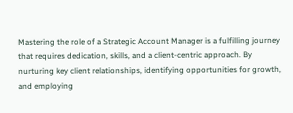Mastering the role of a Strategic Account Manager is a fulfilling journey that requires dedication, skills, and a client-centric approach. By nurturing key client relationships, identifying opportunities for growth, and employing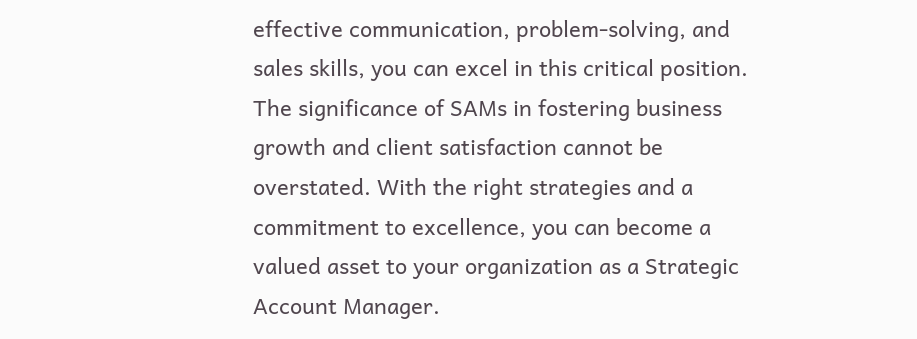effective communication, problem-solving, and sales skills, you can excel in this critical position. The significance of SAMs in fostering business growth and client satisfaction cannot be overstated. With the right strategies and a commitment to excellence, you can become a valued asset to your organization as a Strategic Account Manager.